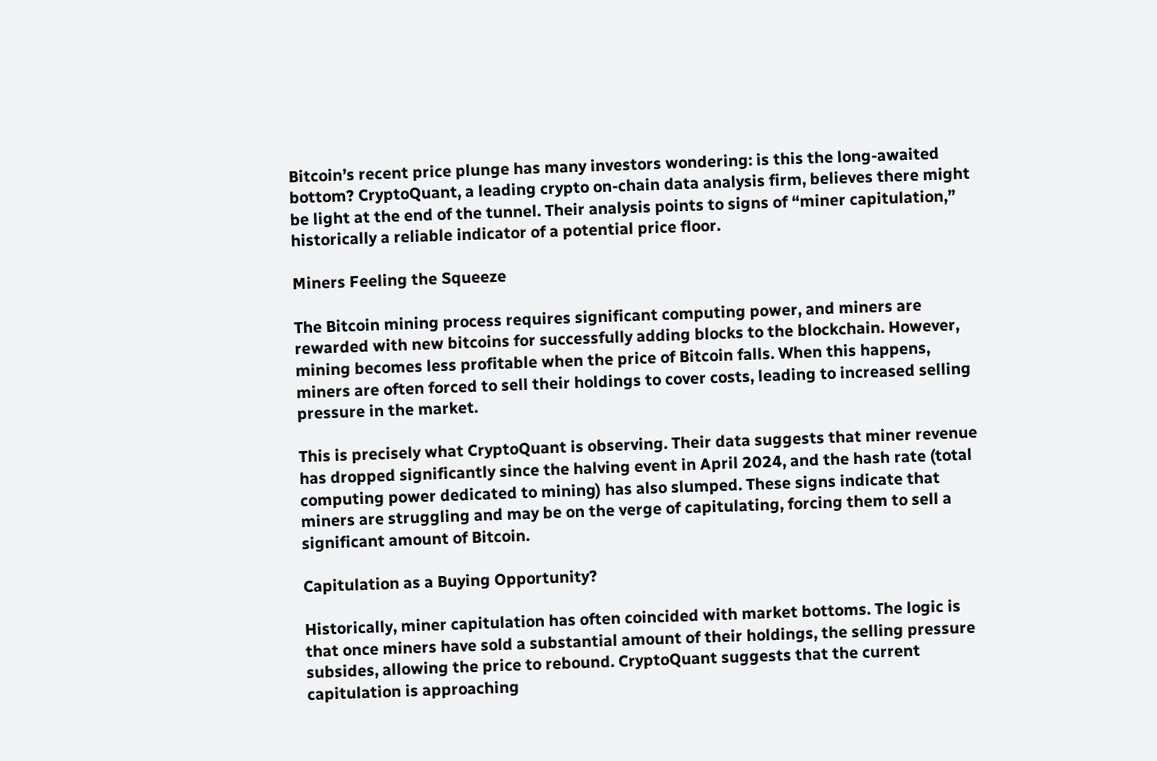Bitcoin’s recent price plunge has many investors wondering: is this the long-awaited bottom? CryptoQuant, a leading crypto on-chain data analysis firm, believes there might be light at the end of the tunnel. Their analysis points to signs of “miner capitulation,” historically a reliable indicator of a potential price floor.

Miners Feeling the Squeeze

The Bitcoin mining process requires significant computing power, and miners are rewarded with new bitcoins for successfully adding blocks to the blockchain. However, mining becomes less profitable when the price of Bitcoin falls. When this happens, miners are often forced to sell their holdings to cover costs, leading to increased selling pressure in the market.

This is precisely what CryptoQuant is observing. Their data suggests that miner revenue has dropped significantly since the halving event in April 2024, and the hash rate (total computing power dedicated to mining) has also slumped. These signs indicate that miners are struggling and may be on the verge of capitulating, forcing them to sell a significant amount of Bitcoin.

Capitulation as a Buying Opportunity?

Historically, miner capitulation has often coincided with market bottoms. The logic is that once miners have sold a substantial amount of their holdings, the selling pressure subsides, allowing the price to rebound. CryptoQuant suggests that the current capitulation is approaching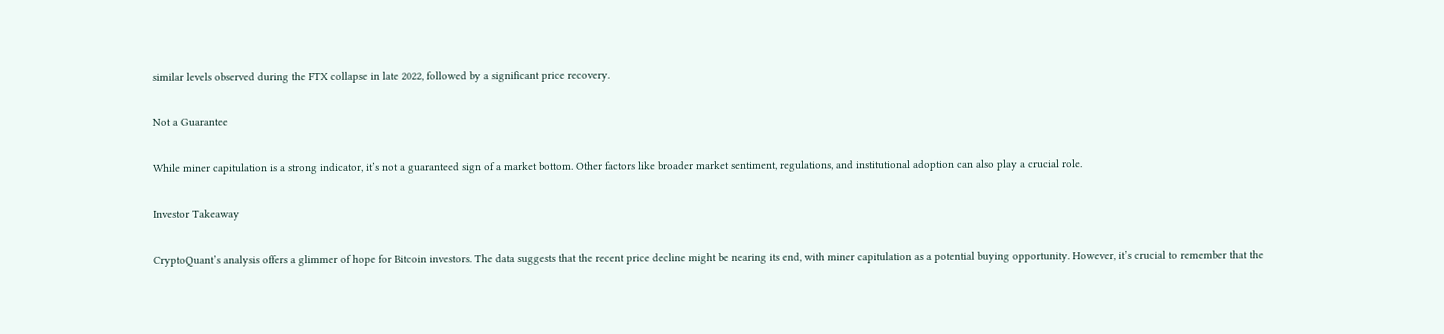similar levels observed during the FTX collapse in late 2022, followed by a significant price recovery.

Not a Guarantee

While miner capitulation is a strong indicator, it’s not a guaranteed sign of a market bottom. Other factors like broader market sentiment, regulations, and institutional adoption can also play a crucial role.

Investor Takeaway

CryptoQuant’s analysis offers a glimmer of hope for Bitcoin investors. The data suggests that the recent price decline might be nearing its end, with miner capitulation as a potential buying opportunity. However, it’s crucial to remember that the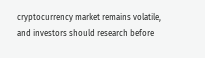cryptocurrency market remains volatile, and investors should research before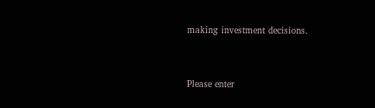making investment decisions.


Please enter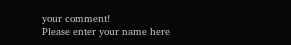your comment!
Please enter your name here